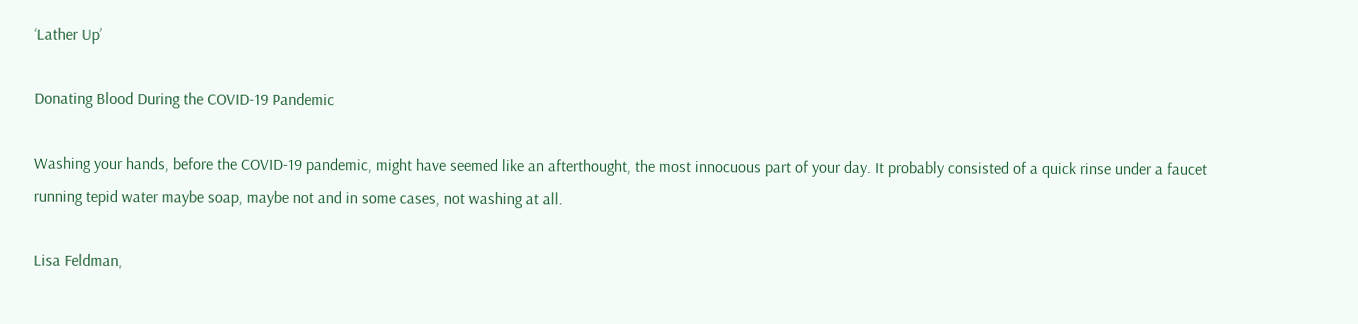‘Lather Up’

Donating Blood During the COVID-19 Pandemic

Washing your hands, before the COVID-19 pandemic, might have seemed like an afterthought, the most innocuous part of your day. It probably consisted of a quick rinse under a faucet running tepid water maybe soap, maybe not and in some cases, not washing at all.

Lisa Feldman,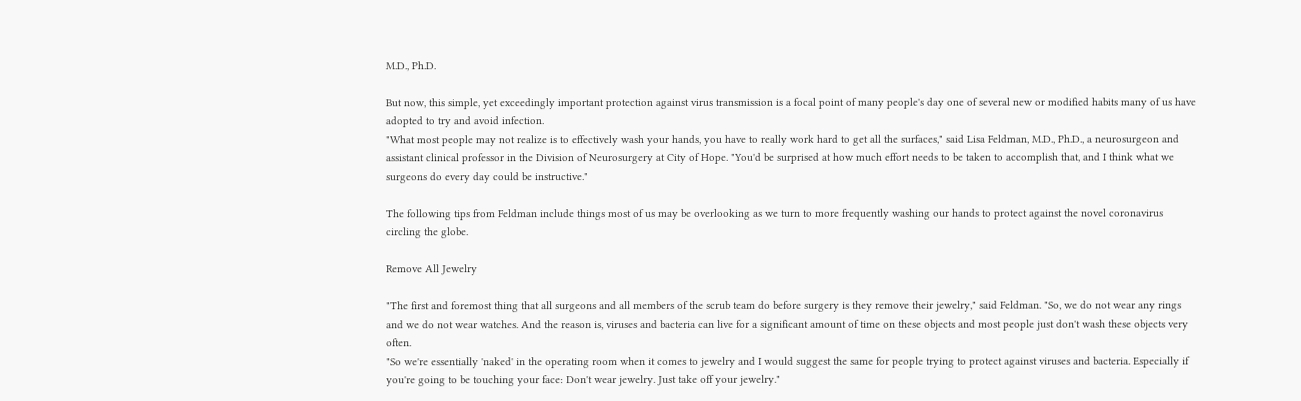M.D., Ph.D.

But now, this simple, yet exceedingly important protection against virus transmission is a focal point of many people's day one of several new or modified habits many of us have adopted to try and avoid infection.
"What most people may not realize is to effectively wash your hands, you have to really work hard to get all the surfaces," said Lisa Feldman, M.D., Ph.D., a neurosurgeon and assistant clinical professor in the Division of Neurosurgery at City of Hope. "You'd be surprised at how much effort needs to be taken to accomplish that, and I think what we surgeons do every day could be instructive."

The following tips from Feldman include things most of us may be overlooking as we turn to more frequently washing our hands to protect against the novel coronavirus circling the globe.

Remove All Jewelry

"The first and foremost thing that all surgeons and all members of the scrub team do before surgery is they remove their jewelry," said Feldman. "So, we do not wear any rings and we do not wear watches. And the reason is, viruses and bacteria can live for a significant amount of time on these objects and most people just don't wash these objects very often.
"So we're essentially 'naked' in the operating room when it comes to jewelry and I would suggest the same for people trying to protect against viruses and bacteria. Especially if you're going to be touching your face: Don't wear jewelry. Just take off your jewelry."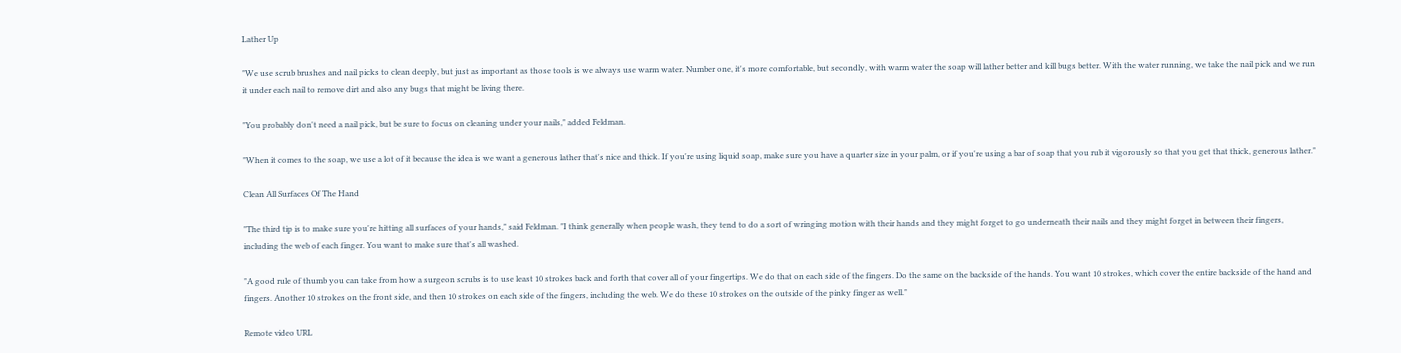Lather Up

"We use scrub brushes and nail picks to clean deeply, but just as important as those tools is we always use warm water. Number one, it's more comfortable, but secondly, with warm water the soap will lather better and kill bugs better. With the water running, we take the nail pick and we run it under each nail to remove dirt and also any bugs that might be living there.

"You probably don't need a nail pick, but be sure to focus on cleaning under your nails," added Feldman.

"When it comes to the soap, we use a lot of it because the idea is we want a generous lather that's nice and thick. If you're using liquid soap, make sure you have a quarter size in your palm, or if you're using a bar of soap that you rub it vigorously so that you get that thick, generous lather."

Clean All Surfaces Of The Hand

"The third tip is to make sure you're hitting all surfaces of your hands," said Feldman. "I think generally when people wash, they tend to do a sort of wringing motion with their hands and they might forget to go underneath their nails and they might forget in between their fingers, including the web of each finger. You want to make sure that's all washed.

"A good rule of thumb you can take from how a surgeon scrubs is to use least 10 strokes back and forth that cover all of your fingertips. We do that on each side of the fingers. Do the same on the backside of the hands. You want 10 strokes, which cover the entire backside of the hand and fingers. Another 10 strokes on the front side, and then 10 strokes on each side of the fingers, including the web. We do these 10 strokes on the outside of the pinky finger as well."

Remote video URL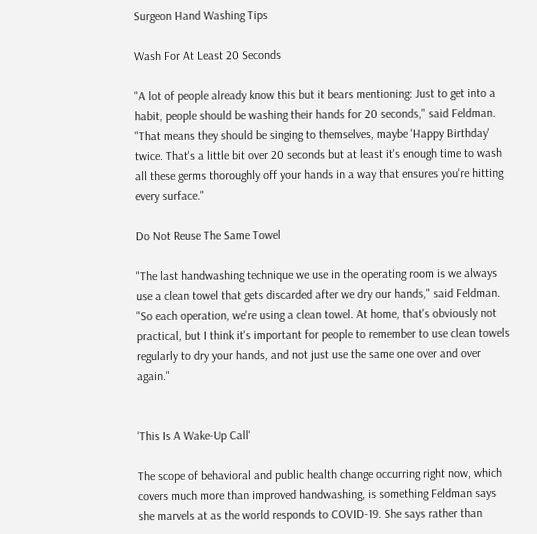Surgeon Hand Washing Tips

Wash For At Least 20 Seconds

"A lot of people already know this but it bears mentioning: Just to get into a habit, people should be washing their hands for 20 seconds," said Feldman. "That means they should be singing to themselves, maybe 'Happy Birthday' twice. That's a little bit over 20 seconds but at least it's enough time to wash all these germs thoroughly off your hands in a way that ensures you're hitting every surface."

Do Not Reuse The Same Towel

"The last handwashing technique we use in the operating room is we always use a clean towel that gets discarded after we dry our hands," said Feldman. "So each operation, we're using a clean towel. At home, that's obviously not practical, but I think it's important for people to remember to use clean towels regularly to dry your hands, and not just use the same one over and over again."


'This Is A Wake-Up Call'

The scope of behavioral and public health change occurring right now, which covers much more than improved handwashing, is something Feldman says she marvels at as the world responds to COVID-19. She says rather than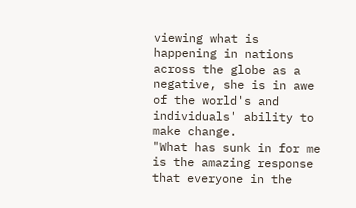viewing what is happening in nations across the globe as a negative, she is in awe of the world's and individuals' ability to make change.
"What has sunk in for me is the amazing response that everyone in the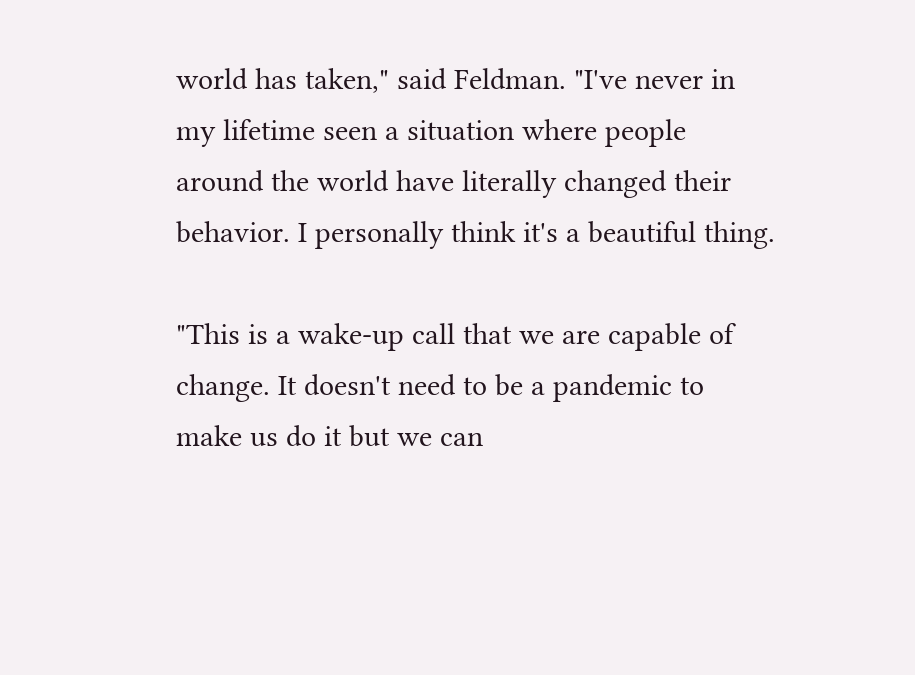world has taken," said Feldman. "I've never in my lifetime seen a situation where people around the world have literally changed their behavior. I personally think it's a beautiful thing.

"This is a wake-up call that we are capable of change. It doesn't need to be a pandemic to make us do it but we can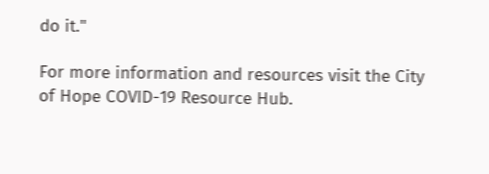do it."

For more information and resources visit the City of Hope COVID-19 Resource Hub.